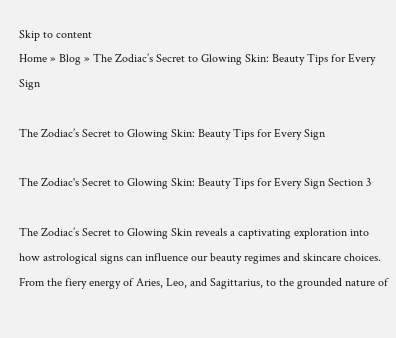Skip to content
Home » Blog » The Zodiac’s Secret to Glowing Skin: Beauty Tips for Every Sign

The Zodiac’s Secret to Glowing Skin: Beauty Tips for Every Sign

The Zodiac's Secret to Glowing Skin: Beauty Tips for Every Sign Section 3

The Zodiac’s Secret to Glowing Skin reveals a captivating exploration into how astrological signs can influence our beauty regimes and skincare choices. From the fiery energy of Aries, Leo, and Sagittarius, to the grounded nature of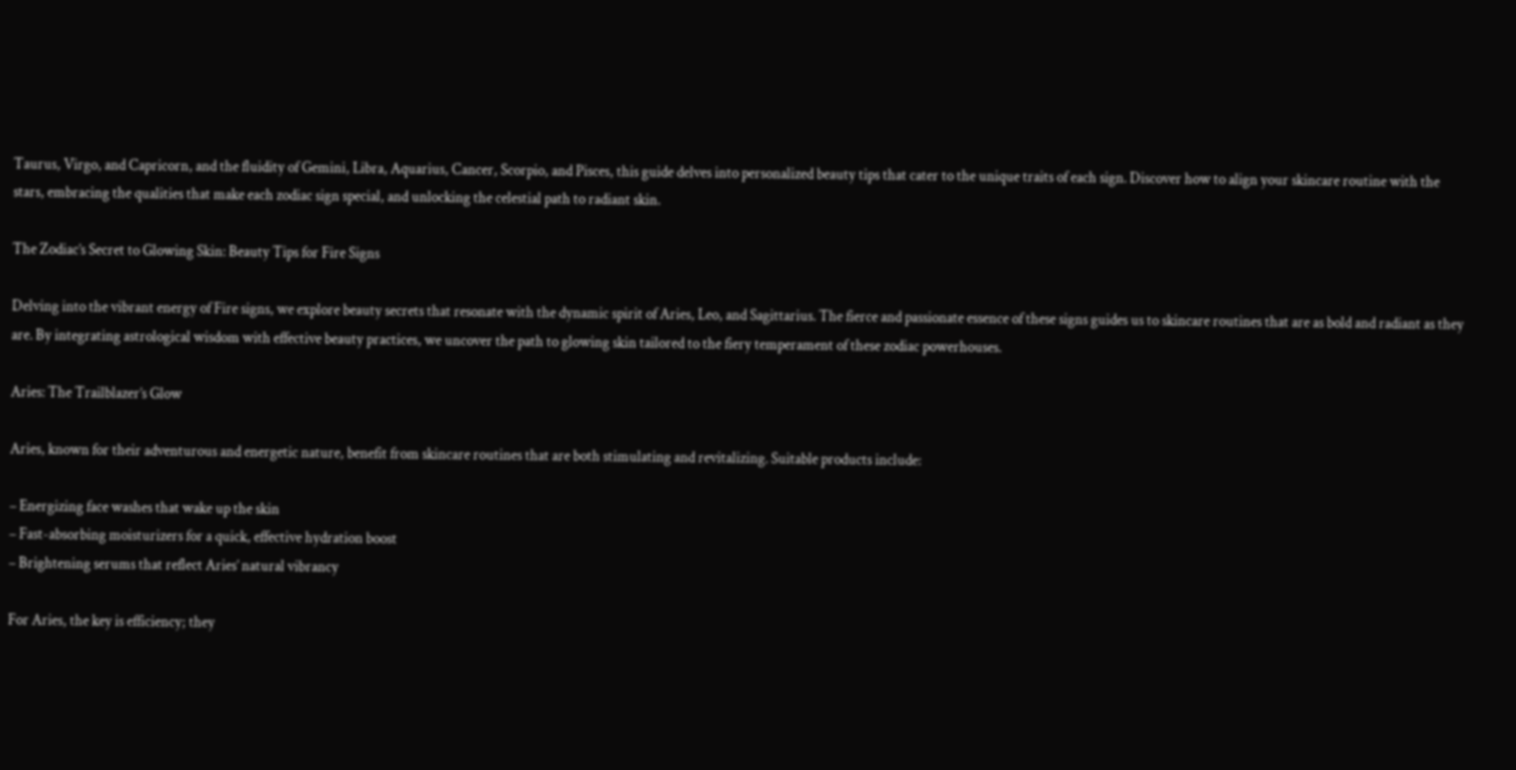Taurus, Virgo, and Capricorn, and the fluidity of Gemini, Libra, Aquarius, Cancer, Scorpio, and Pisces, this guide delves into personalized beauty tips that cater to the unique traits of each sign. Discover how to align your skincare routine with the stars, embracing the qualities that make each zodiac sign special, and unlocking the celestial path to radiant skin.

The Zodiac’s Secret to Glowing Skin: Beauty Tips for Fire Signs

Delving into the vibrant energy of Fire signs, we explore beauty secrets that resonate with the dynamic spirit of Aries, Leo, and Sagittarius. The fierce and passionate essence of these signs guides us to skincare routines that are as bold and radiant as they are. By integrating astrological wisdom with effective beauty practices, we uncover the path to glowing skin tailored to the fiery temperament of these zodiac powerhouses.

Aries: The Trailblazer’s Glow

Aries, known for their adventurous and energetic nature, benefit from skincare routines that are both stimulating and revitalizing. Suitable products include:

– Energizing face washes that wake up the skin
– Fast-absorbing moisturizers for a quick, effective hydration boost
– Brightening serums that reflect Aries’ natural vibrancy

For Aries, the key is efficiency; they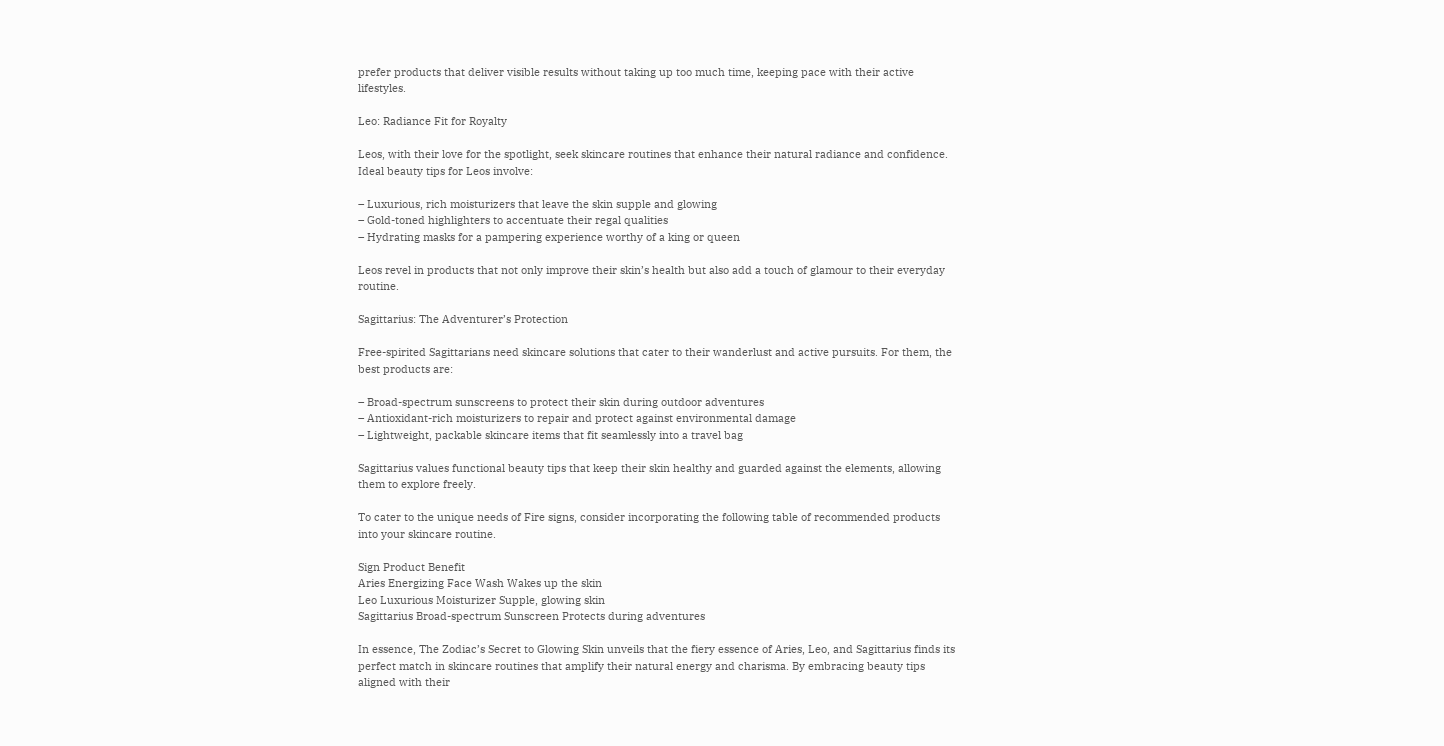prefer products that deliver visible results without taking up too much time, keeping pace with their active lifestyles.

Leo: Radiance Fit for Royalty

Leos, with their love for the spotlight, seek skincare routines that enhance their natural radiance and confidence. Ideal beauty tips for Leos involve:

– Luxurious, rich moisturizers that leave the skin supple and glowing
– Gold-toned highlighters to accentuate their regal qualities
– Hydrating masks for a pampering experience worthy of a king or queen

Leos revel in products that not only improve their skin’s health but also add a touch of glamour to their everyday routine.

Sagittarius: The Adventurer’s Protection

Free-spirited Sagittarians need skincare solutions that cater to their wanderlust and active pursuits. For them, the best products are:

– Broad-spectrum sunscreens to protect their skin during outdoor adventures
– Antioxidant-rich moisturizers to repair and protect against environmental damage
– Lightweight, packable skincare items that fit seamlessly into a travel bag

Sagittarius values functional beauty tips that keep their skin healthy and guarded against the elements, allowing them to explore freely.

To cater to the unique needs of Fire signs, consider incorporating the following table of recommended products into your skincare routine.

Sign Product Benefit
Aries Energizing Face Wash Wakes up the skin
Leo Luxurious Moisturizer Supple, glowing skin
Sagittarius Broad-spectrum Sunscreen Protects during adventures

In essence, The Zodiac’s Secret to Glowing Skin unveils that the fiery essence of Aries, Leo, and Sagittarius finds its perfect match in skincare routines that amplify their natural energy and charisma. By embracing beauty tips aligned with their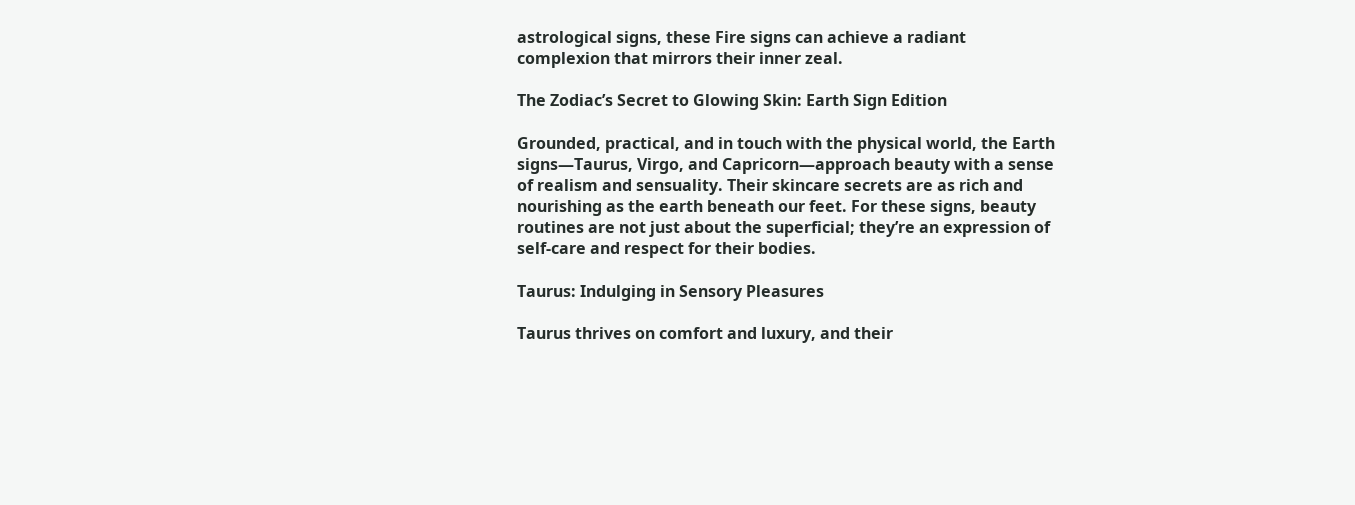astrological signs, these Fire signs can achieve a radiant complexion that mirrors their inner zeal.

The Zodiac’s Secret to Glowing Skin: Earth Sign Edition

Grounded, practical, and in touch with the physical world, the Earth signs—Taurus, Virgo, and Capricorn—approach beauty with a sense of realism and sensuality. Their skincare secrets are as rich and nourishing as the earth beneath our feet. For these signs, beauty routines are not just about the superficial; they’re an expression of self-care and respect for their bodies.

Taurus: Indulging in Sensory Pleasures

Taurus thrives on comfort and luxury, and their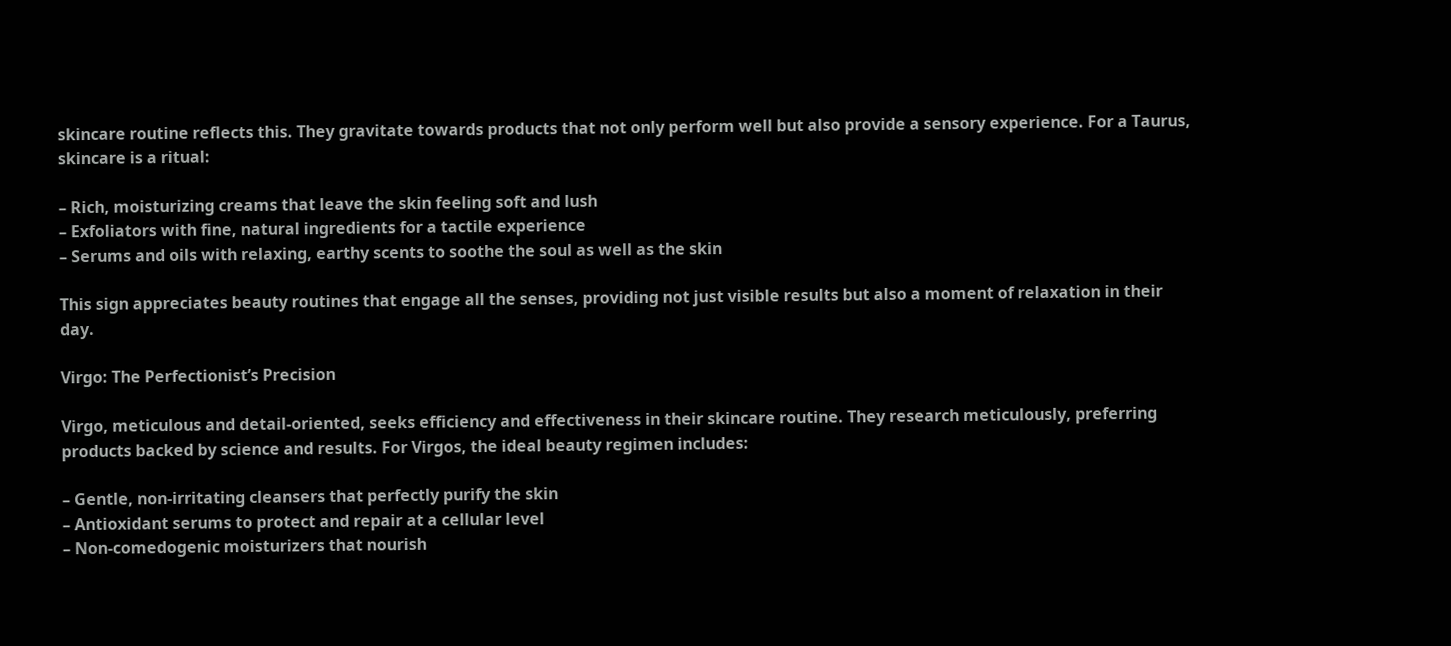skincare routine reflects this. They gravitate towards products that not only perform well but also provide a sensory experience. For a Taurus, skincare is a ritual:

– Rich, moisturizing creams that leave the skin feeling soft and lush
– Exfoliators with fine, natural ingredients for a tactile experience
– Serums and oils with relaxing, earthy scents to soothe the soul as well as the skin

This sign appreciates beauty routines that engage all the senses, providing not just visible results but also a moment of relaxation in their day.

Virgo: The Perfectionist’s Precision

Virgo, meticulous and detail-oriented, seeks efficiency and effectiveness in their skincare routine. They research meticulously, preferring products backed by science and results. For Virgos, the ideal beauty regimen includes:

– Gentle, non-irritating cleansers that perfectly purify the skin
– Antioxidant serums to protect and repair at a cellular level
– Non-comedogenic moisturizers that nourish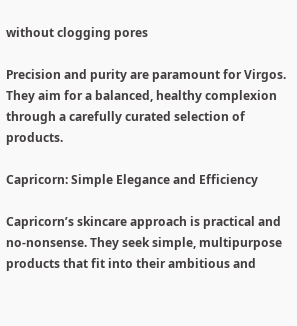without clogging pores

Precision and purity are paramount for Virgos. They aim for a balanced, healthy complexion through a carefully curated selection of products.

Capricorn: Simple Elegance and Efficiency

Capricorn’s skincare approach is practical and no-nonsense. They seek simple, multipurpose products that fit into their ambitious and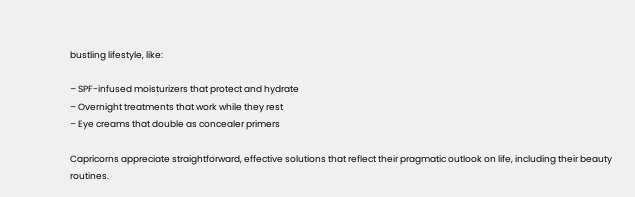bustling lifestyle, like:

– SPF-infused moisturizers that protect and hydrate
– Overnight treatments that work while they rest
– Eye creams that double as concealer primers

Capricorns appreciate straightforward, effective solutions that reflect their pragmatic outlook on life, including their beauty routines.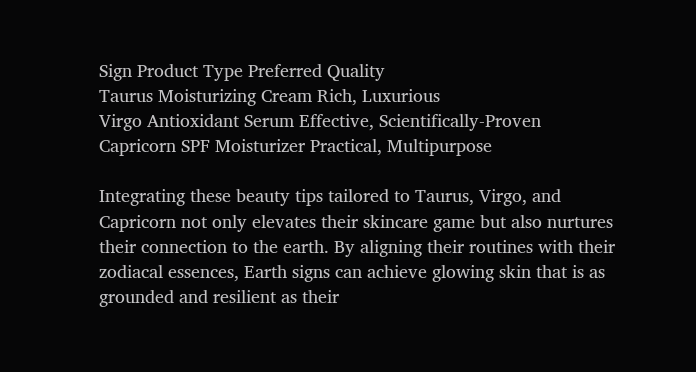Sign Product Type Preferred Quality
Taurus Moisturizing Cream Rich, Luxurious
Virgo Antioxidant Serum Effective, Scientifically-Proven
Capricorn SPF Moisturizer Practical, Multipurpose

Integrating these beauty tips tailored to Taurus, Virgo, and Capricorn not only elevates their skincare game but also nurtures their connection to the earth. By aligning their routines with their zodiacal essences, Earth signs can achieve glowing skin that is as grounded and resilient as their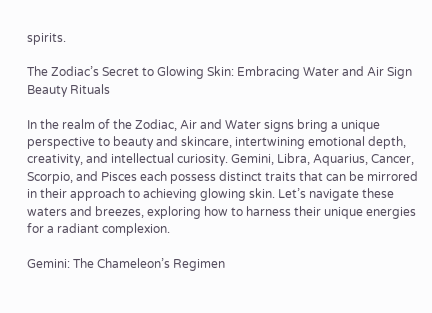spirits.

The Zodiac’s Secret to Glowing Skin: Embracing Water and Air Sign Beauty Rituals

In the realm of the Zodiac, Air and Water signs bring a unique perspective to beauty and skincare, intertwining emotional depth, creativity, and intellectual curiosity. Gemini, Libra, Aquarius, Cancer, Scorpio, and Pisces each possess distinct traits that can be mirrored in their approach to achieving glowing skin. Let’s navigate these waters and breezes, exploring how to harness their unique energies for a radiant complexion.

Gemini: The Chameleon’s Regimen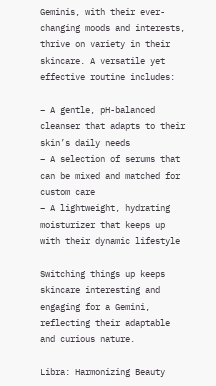Geminis, with their ever-changing moods and interests, thrive on variety in their skincare. A versatile yet effective routine includes:

– A gentle, pH-balanced cleanser that adapts to their skin’s daily needs
– A selection of serums that can be mixed and matched for custom care
– A lightweight, hydrating moisturizer that keeps up with their dynamic lifestyle

Switching things up keeps skincare interesting and engaging for a Gemini, reflecting their adaptable and curious nature.

Libra: Harmonizing Beauty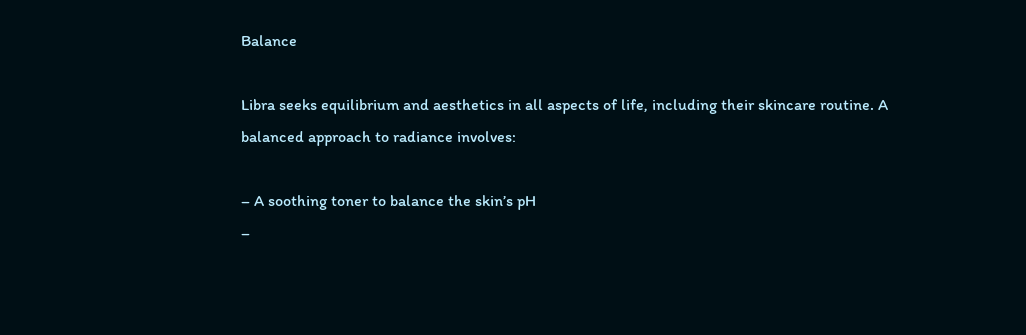Balance

Libra seeks equilibrium and aesthetics in all aspects of life, including their skincare routine. A balanced approach to radiance involves:

– A soothing toner to balance the skin’s pH
–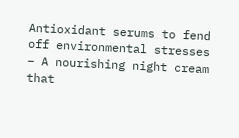Antioxidant serums to fend off environmental stresses
– A nourishing night cream that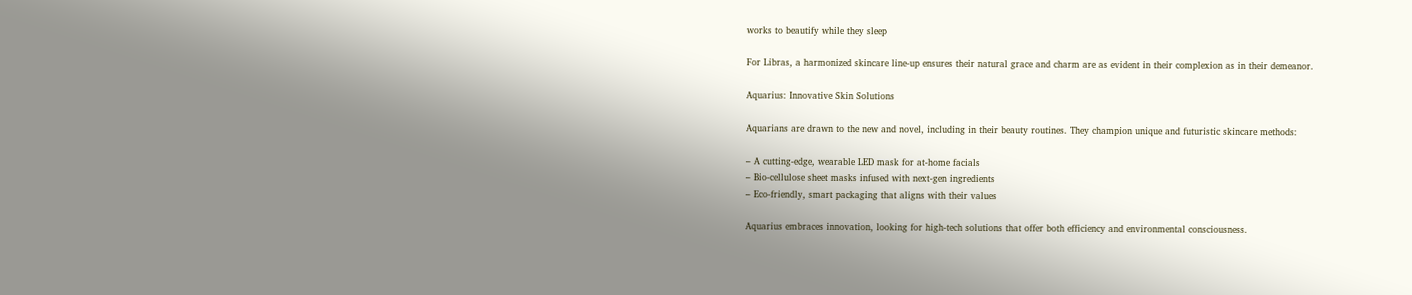works to beautify while they sleep

For Libras, a harmonized skincare line-up ensures their natural grace and charm are as evident in their complexion as in their demeanor.

Aquarius: Innovative Skin Solutions

Aquarians are drawn to the new and novel, including in their beauty routines. They champion unique and futuristic skincare methods:

– A cutting-edge, wearable LED mask for at-home facials
– Bio-cellulose sheet masks infused with next-gen ingredients
– Eco-friendly, smart packaging that aligns with their values

Aquarius embraces innovation, looking for high-tech solutions that offer both efficiency and environmental consciousness.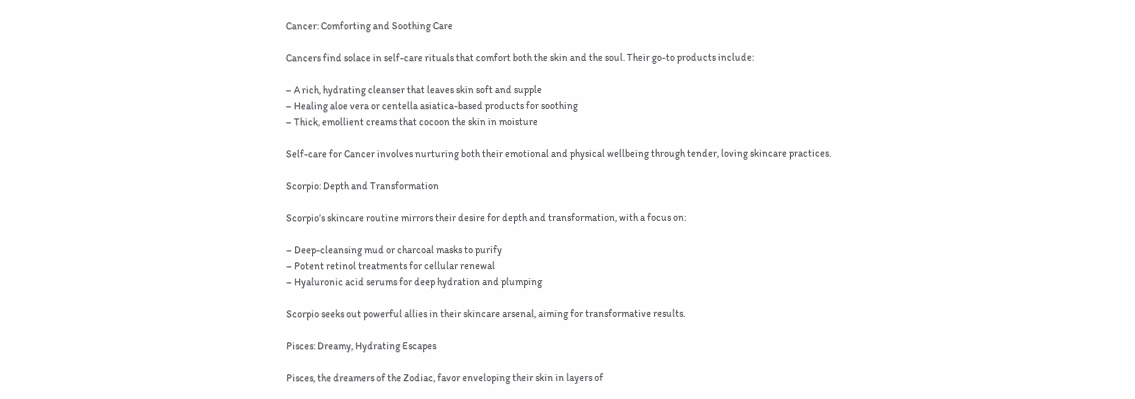Cancer: Comforting and Soothing Care

Cancers find solace in self-care rituals that comfort both the skin and the soul. Their go-to products include:

– A rich, hydrating cleanser that leaves skin soft and supple
– Healing aloe vera or centella asiatica-based products for soothing
– Thick, emollient creams that cocoon the skin in moisture

Self-care for Cancer involves nurturing both their emotional and physical wellbeing through tender, loving skincare practices.

Scorpio: Depth and Transformation

Scorpio’s skincare routine mirrors their desire for depth and transformation, with a focus on:

– Deep-cleansing mud or charcoal masks to purify
– Potent retinol treatments for cellular renewal
– Hyaluronic acid serums for deep hydration and plumping

Scorpio seeks out powerful allies in their skincare arsenal, aiming for transformative results.

Pisces: Dreamy, Hydrating Escapes

Pisces, the dreamers of the Zodiac, favor enveloping their skin in layers of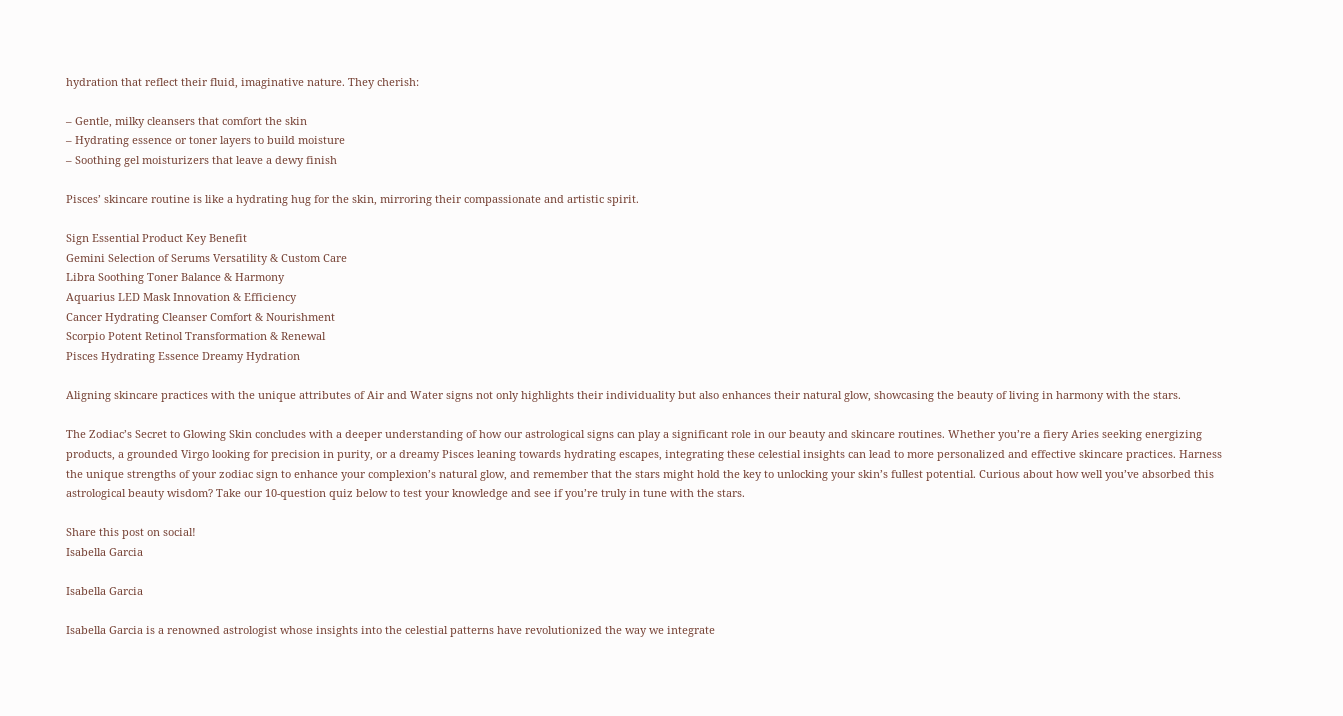hydration that reflect their fluid, imaginative nature. They cherish:

– Gentle, milky cleansers that comfort the skin
– Hydrating essence or toner layers to build moisture
– Soothing gel moisturizers that leave a dewy finish

Pisces’ skincare routine is like a hydrating hug for the skin, mirroring their compassionate and artistic spirit.

Sign Essential Product Key Benefit
Gemini Selection of Serums Versatility & Custom Care
Libra Soothing Toner Balance & Harmony
Aquarius LED Mask Innovation & Efficiency
Cancer Hydrating Cleanser Comfort & Nourishment
Scorpio Potent Retinol Transformation & Renewal
Pisces Hydrating Essence Dreamy Hydration

Aligning skincare practices with the unique attributes of Air and Water signs not only highlights their individuality but also enhances their natural glow, showcasing the beauty of living in harmony with the stars.

The Zodiac’s Secret to Glowing Skin concludes with a deeper understanding of how our astrological signs can play a significant role in our beauty and skincare routines. Whether you’re a fiery Aries seeking energizing products, a grounded Virgo looking for precision in purity, or a dreamy Pisces leaning towards hydrating escapes, integrating these celestial insights can lead to more personalized and effective skincare practices. Harness the unique strengths of your zodiac sign to enhance your complexion’s natural glow, and remember that the stars might hold the key to unlocking your skin’s fullest potential. Curious about how well you’ve absorbed this astrological beauty wisdom? Take our 10-question quiz below to test your knowledge and see if you’re truly in tune with the stars.

Share this post on social!
Isabella Garcia

Isabella Garcia

Isabella Garcia is a renowned astrologist whose insights into the celestial patterns have revolutionized the way we integrate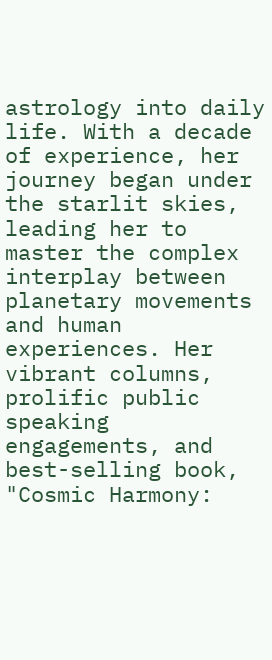astrology into daily life. With a decade of experience, her journey began under the starlit skies, leading her to master the complex interplay between planetary movements and human experiences. Her vibrant columns, prolific public speaking engagements, and best-selling book, "Cosmic Harmony: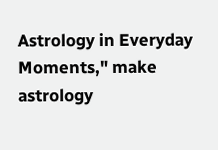Astrology in Everyday Moments," make astrology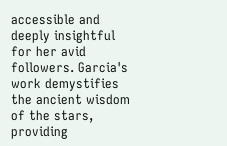accessible and deeply insightful for her avid followers. Garcia's work demystifies the ancient wisdom of the stars, providing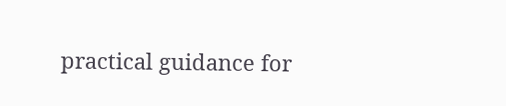practical guidance for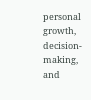personal growth, decision-making, and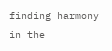finding harmony in the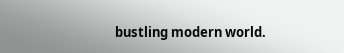bustling modern world.